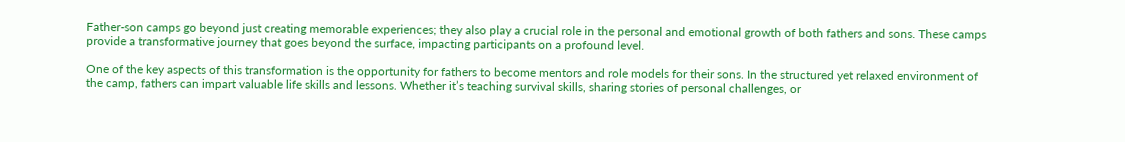Father-son camps go beyond just creating memorable experiences; they also play a crucial role in the personal and emotional growth of both fathers and sons. These camps provide a transformative journey that goes beyond the surface, impacting participants on a profound level.

One of the key aspects of this transformation is the opportunity for fathers to become mentors and role models for their sons. In the structured yet relaxed environment of the camp, fathers can impart valuable life skills and lessons. Whether it’s teaching survival skills, sharing stories of personal challenges, or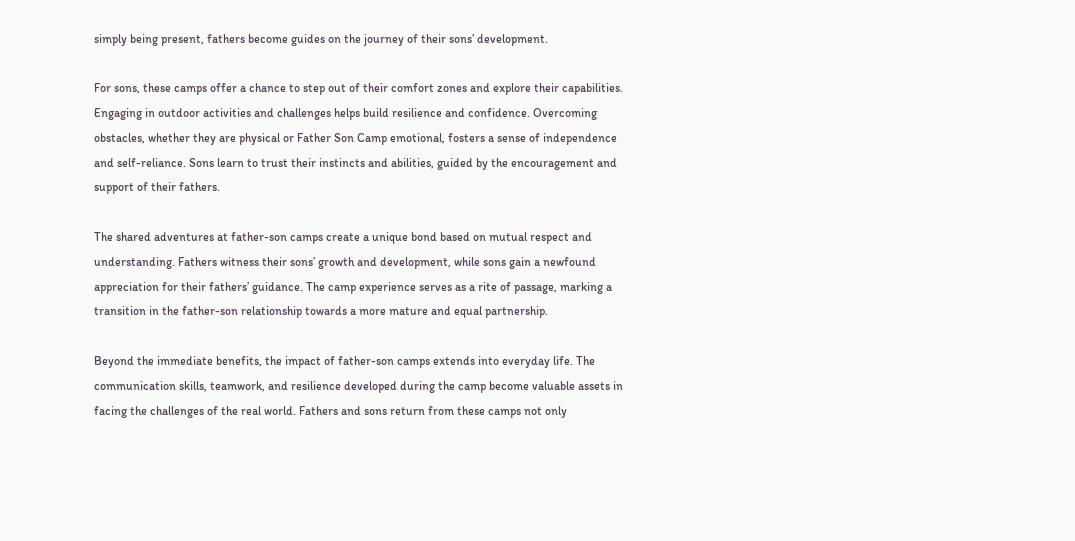simply being present, fathers become guides on the journey of their sons’ development.

For sons, these camps offer a chance to step out of their comfort zones and explore their capabilities. Engaging in outdoor activities and challenges helps build resilience and confidence. Overcoming obstacles, whether they are physical or Father Son Camp emotional, fosters a sense of independence and self-reliance. Sons learn to trust their instincts and abilities, guided by the encouragement and support of their fathers.

The shared adventures at father-son camps create a unique bond based on mutual respect and understanding. Fathers witness their sons’ growth and development, while sons gain a newfound appreciation for their fathers’ guidance. The camp experience serves as a rite of passage, marking a transition in the father-son relationship towards a more mature and equal partnership.

Beyond the immediate benefits, the impact of father-son camps extends into everyday life. The communication skills, teamwork, and resilience developed during the camp become valuable assets in facing the challenges of the real world. Fathers and sons return from these camps not only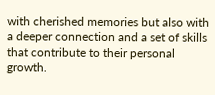with cherished memories but also with a deeper connection and a set of skills that contribute to their personal growth.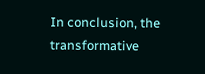In conclusion, the transformative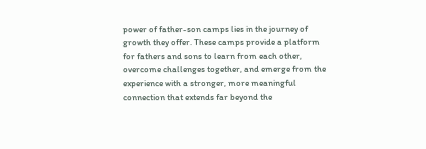power of father-son camps lies in the journey of growth they offer. These camps provide a platform for fathers and sons to learn from each other, overcome challenges together, and emerge from the experience with a stronger, more meaningful connection that extends far beyond the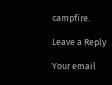campfire.

Leave a Reply

Your email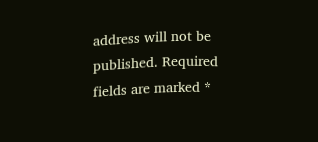address will not be published. Required fields are marked *